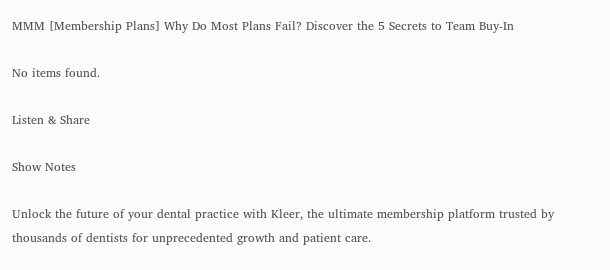MMM [Membership Plans] Why Do Most Plans Fail? Discover the 5 Secrets to Team Buy-In

No items found.

Listen & Share

Show Notes

Unlock the future of your dental practice with Kleer, the ultimate membership platform trusted by thousands of dentists for unprecedented growth and patient care.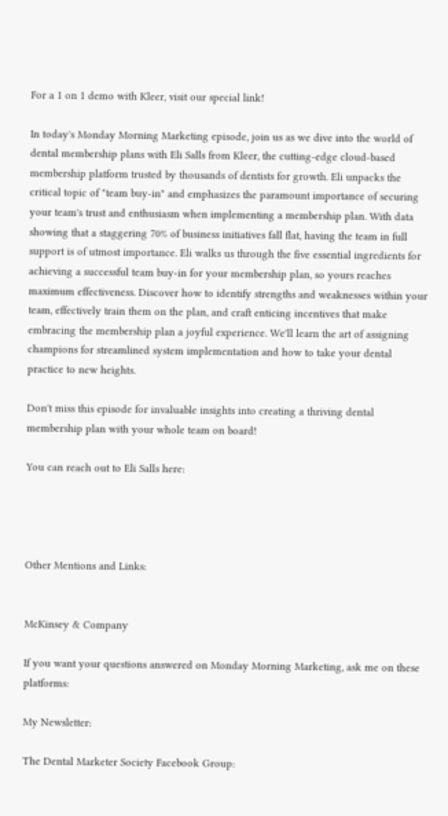For a 1 on 1 demo with Kleer, visit our special link!

In today's Monday Morning Marketing episode, join us as we dive into the world of dental membership plans with Eli Salls from Kleer, the cutting-edge cloud-based membership platform trusted by thousands of dentists for growth. Eli unpacks the critical topic of "team buy-in" and emphasizes the paramount importance of securing your team's trust and enthusiasm when implementing a membership plan. With data showing that a staggering 70% of business initiatives fall flat, having the team in full support is of utmost importance. Eli walks us through the five essential ingredients for achieving a successful team buy-in for your membership plan, so yours reaches maximum effectiveness. Discover how to identify strengths and weaknesses within your team, effectively train them on the plan, and craft enticing incentives that make embracing the membership plan a joyful experience. We'll learn the art of assigning champions for streamlined system implementation and how to take your dental practice to new heights.

Don't miss this episode for invaluable insights into creating a thriving dental membership plan with your whole team on board!

You can reach out to Eli Salls here:




Other Mentions and Links:


McKinsey & Company

If you want your questions answered on Monday Morning Marketing, ask me on these platforms:

My Newsletter:

The Dental Marketer Society Facebook Group: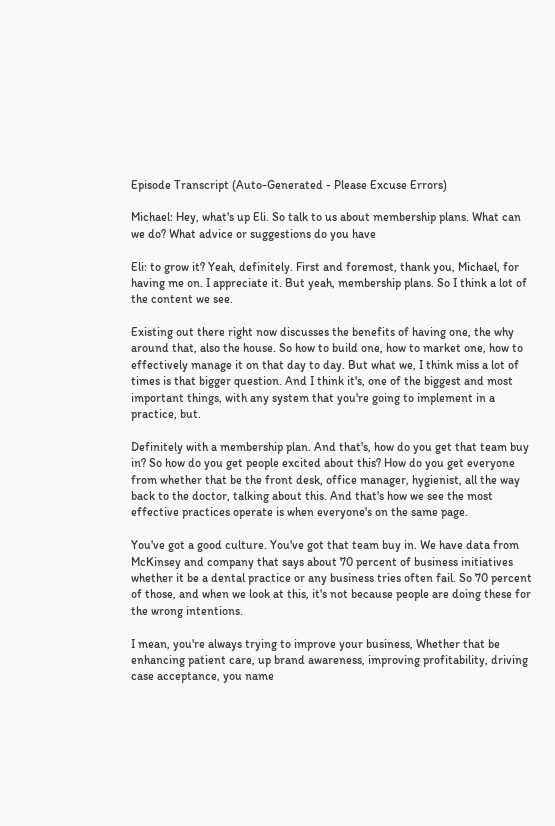Episode Transcript (Auto-Generated - Please Excuse Errors)

Michael: Hey, what's up Eli. So talk to us about membership plans. What can we do? What advice or suggestions do you have

Eli: to grow it? Yeah, definitely. First and foremost, thank you, Michael, for having me on. I appreciate it. But yeah, membership plans. So I think a lot of the content we see.

Existing out there right now discusses the benefits of having one, the why around that, also the house. So how to build one, how to market one, how to effectively manage it on that day to day. But what we, I think miss a lot of times is that bigger question. And I think it's, one of the biggest and most important things, with any system that you're going to implement in a practice, but.

Definitely with a membership plan. And that's, how do you get that team buy in? So how do you get people excited about this? How do you get everyone from whether that be the front desk, office manager, hygienist, all the way back to the doctor, talking about this. And that's how we see the most effective practices operate is when everyone's on the same page.

You've got a good culture. You've got that team buy in. We have data from McKinsey and company that says about 70 percent of business initiatives whether it be a dental practice or any business tries often fail. So 70 percent of those, and when we look at this, it's not because people are doing these for the wrong intentions.

I mean, you're always trying to improve your business, Whether that be enhancing patient care, up brand awareness, improving profitability, driving case acceptance, you name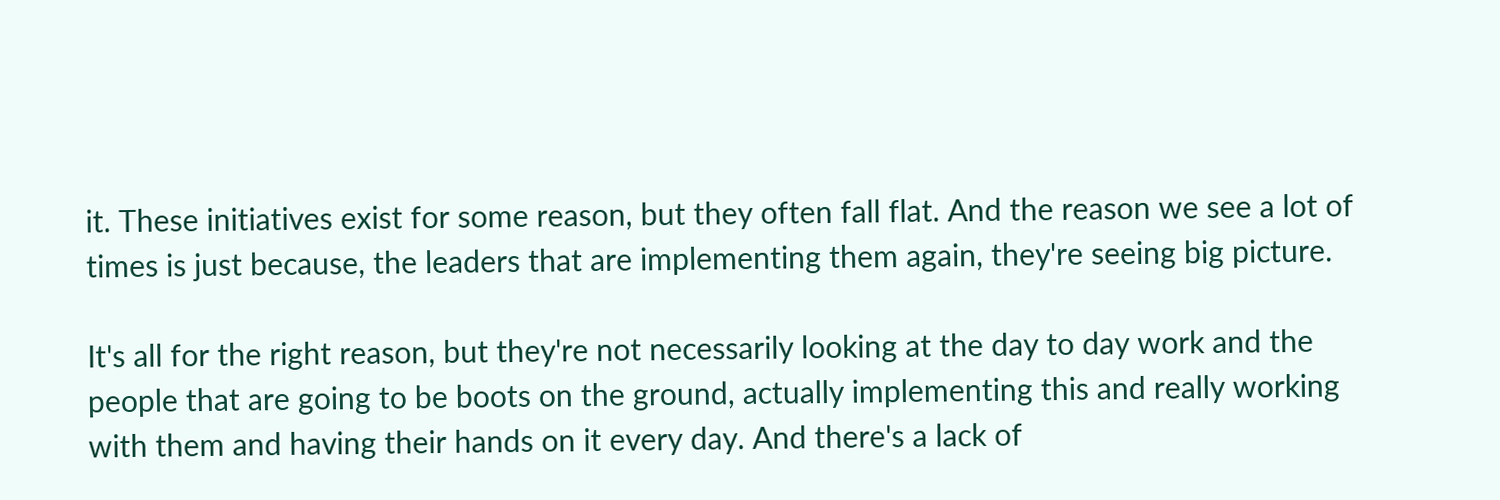it. These initiatives exist for some reason, but they often fall flat. And the reason we see a lot of times is just because, the leaders that are implementing them again, they're seeing big picture.

It's all for the right reason, but they're not necessarily looking at the day to day work and the people that are going to be boots on the ground, actually implementing this and really working with them and having their hands on it every day. And there's a lack of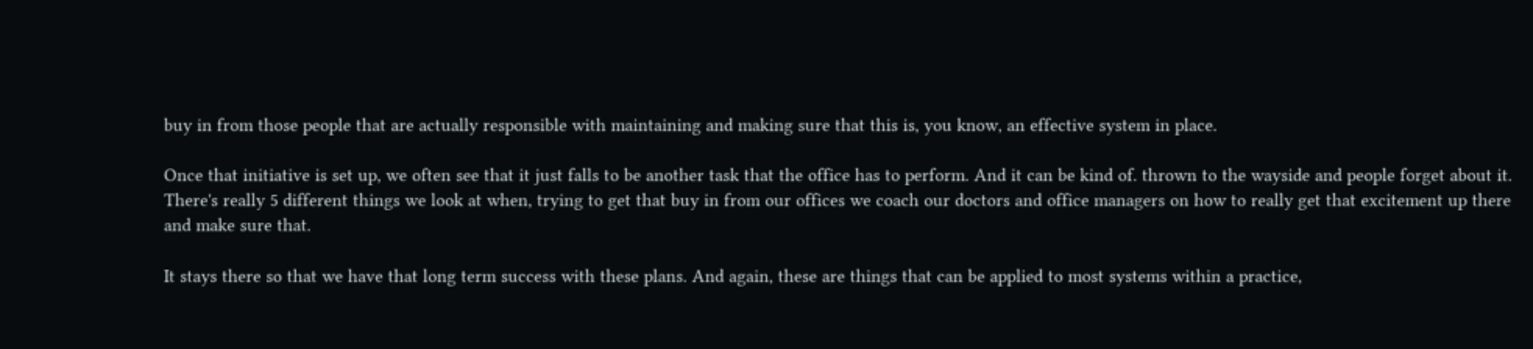buy in from those people that are actually responsible with maintaining and making sure that this is, you know, an effective system in place.

Once that initiative is set up, we often see that it just falls to be another task that the office has to perform. And it can be kind of. thrown to the wayside and people forget about it. There's really 5 different things we look at when, trying to get that buy in from our offices we coach our doctors and office managers on how to really get that excitement up there and make sure that.

It stays there so that we have that long term success with these plans. And again, these are things that can be applied to most systems within a practice,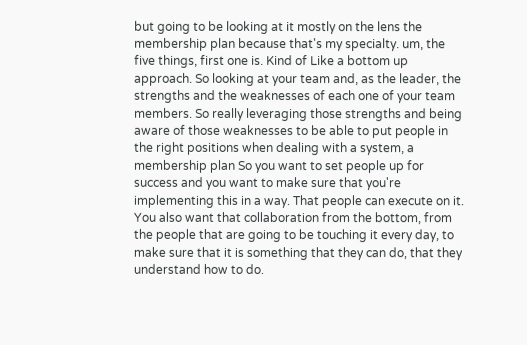but going to be looking at it mostly on the lens the membership plan because that's my specialty. um, the five things, first one is. Kind of Like a bottom up approach. So looking at your team and, as the leader, the strengths and the weaknesses of each one of your team members. So really leveraging those strengths and being aware of those weaknesses to be able to put people in the right positions when dealing with a system, a membership plan So you want to set people up for success and you want to make sure that you're implementing this in a way. That people can execute on it. You also want that collaboration from the bottom, from the people that are going to be touching it every day, to make sure that it is something that they can do, that they understand how to do.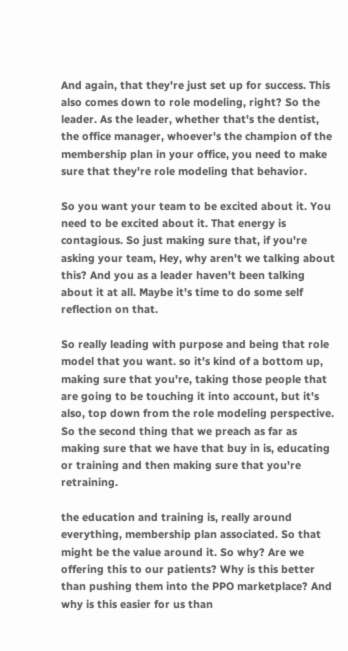And again, that they're just set up for success. This also comes down to role modeling, right? So the leader. As the leader, whether that's the dentist, the office manager, whoever's the champion of the membership plan in your office, you need to make sure that they're role modeling that behavior.

So you want your team to be excited about it. You need to be excited about it. That energy is contagious. So just making sure that, if you're asking your team, Hey, why aren't we talking about this? And you as a leader haven't been talking about it at all. Maybe it's time to do some self reflection on that.

So really leading with purpose and being that role model that you want. so it's kind of a bottom up, making sure that you're, taking those people that are going to be touching it into account, but it's also, top down from the role modeling perspective. So the second thing that we preach as far as making sure that we have that buy in is, educating or training and then making sure that you're retraining.

the education and training is, really around everything, membership plan associated. So that might be the value around it. So why? Are we offering this to our patients? Why is this better than pushing them into the PPO marketplace? And why is this easier for us than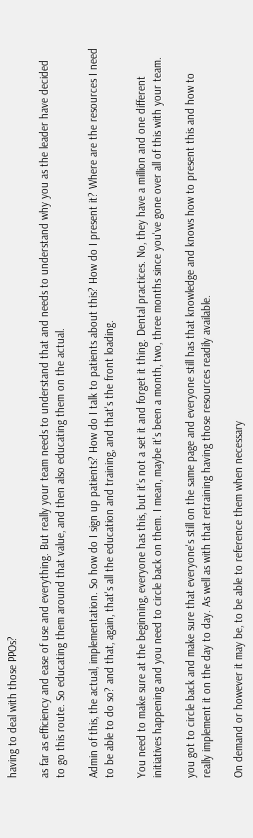having to deal with those PPOs?

as far as efficiency and ease of use and everything. But really your team needs to understand that and needs to understand why you as the leader have decided to go this route. So educating them around that value, and then also educating them on the actual.

Admin of this, the actual, implementation. So how do I sign up patients? How do I talk to patients about this? How do I present it? Where are the resources I need to be able to do so? and that, again, that's all the education and training, and that's the front loading.

You need to make sure at the beginning, everyone has this, but it's not a set it and forget it thing. Dental practices. No, they have a million and one different initiatives happening and you need to circle back on them. I mean, maybe it's been a month, two, three months since you've gone over all of this with your team.

you got to circle back and make sure that everyone's still on the same page and everyone still has that knowledge and knows how to present this and how to really implement it on the day to day. As well as with that retraining having those resources readily available.

On demand or however it may be, to be able to reference them when necessary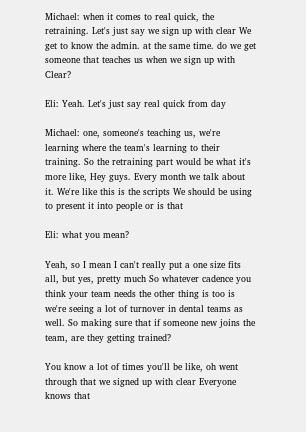Michael: when it comes to real quick, the retraining. Let's just say we sign up with clear We get to know the admin. at the same time. do we get someone that teaches us when we sign up with Clear?

Eli: Yeah. Let's just say real quick from day

Michael: one, someone's teaching us, we're learning where the team's learning to their training. So the retraining part would be what it's more like, Hey guys. Every month we talk about it. We're like this is the scripts We should be using to present it into people or is that

Eli: what you mean?

Yeah, so I mean I can't really put a one size fits all, but yes, pretty much So whatever cadence you think your team needs the other thing is too is we're seeing a lot of turnover in dental teams as well. So making sure that if someone new joins the team, are they getting trained?

You know a lot of times you'll be like, oh went through that we signed up with clear Everyone knows that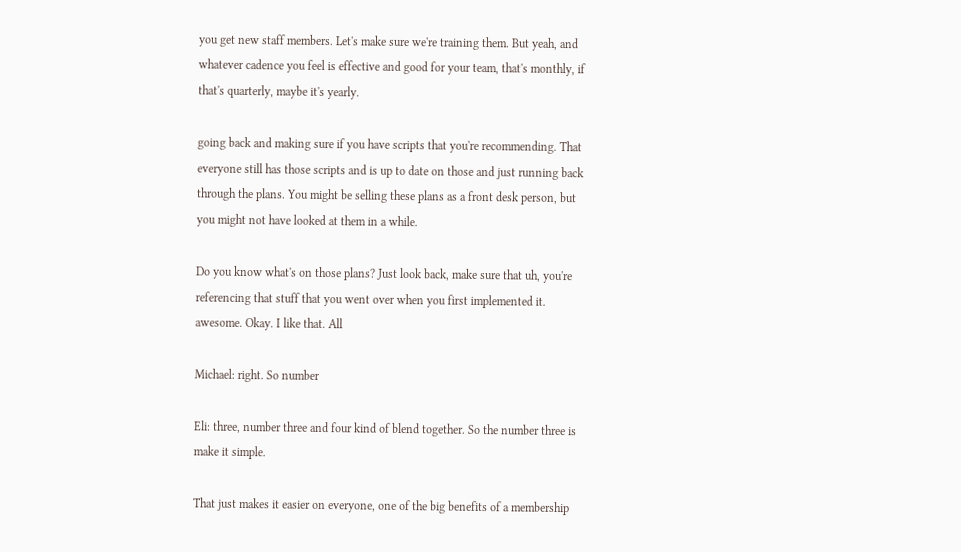you get new staff members. Let's make sure we're training them. But yeah, and whatever cadence you feel is effective and good for your team, that's monthly, if that's quarterly, maybe it's yearly.

going back and making sure if you have scripts that you're recommending. That everyone still has those scripts and is up to date on those and just running back through the plans. You might be selling these plans as a front desk person, but you might not have looked at them in a while.

Do you know what's on those plans? Just look back, make sure that uh, you're referencing that stuff that you went over when you first implemented it. awesome. Okay. I like that. All

Michael: right. So number

Eli: three, number three and four kind of blend together. So the number three is make it simple.

That just makes it easier on everyone, one of the big benefits of a membership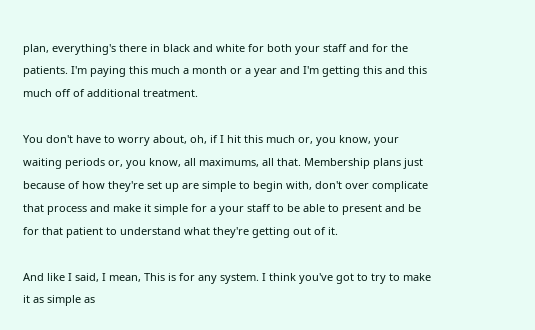plan, everything's there in black and white for both your staff and for the patients. I'm paying this much a month or a year and I'm getting this and this much off of additional treatment.

You don't have to worry about, oh, if I hit this much or, you know, your waiting periods or, you know, all maximums, all that. Membership plans just because of how they're set up are simple to begin with, don't over complicate that process and make it simple for a your staff to be able to present and be for that patient to understand what they're getting out of it.

And like I said, I mean, This is for any system. I think you've got to try to make it as simple as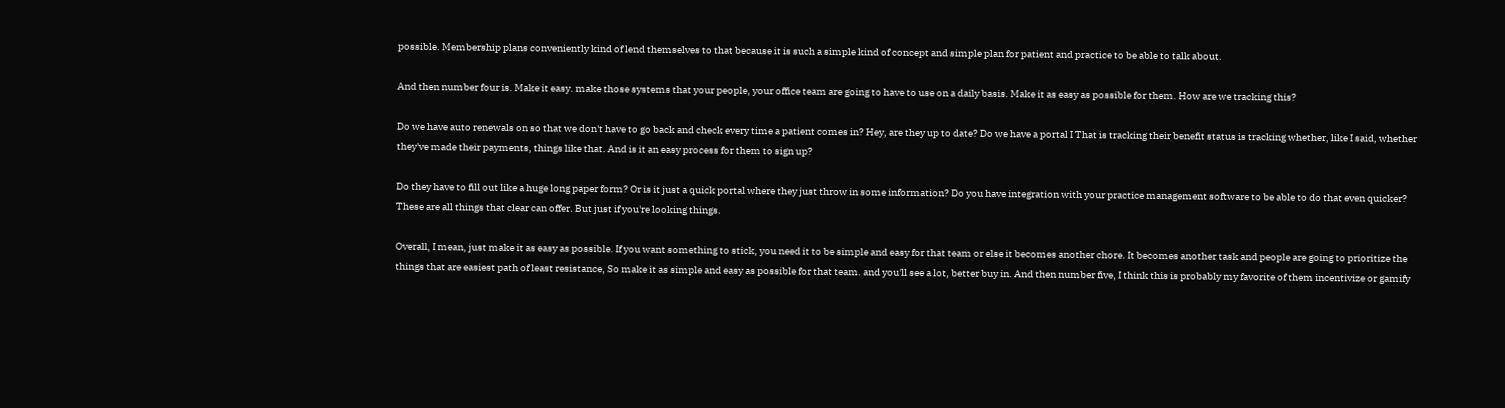possible. Membership plans conveniently kind of lend themselves to that because it is such a simple kind of concept and simple plan for patient and practice to be able to talk about.

And then number four is. Make it easy. make those systems that your people, your office team are going to have to use on a daily basis. Make it as easy as possible for them. How are we tracking this?

Do we have auto renewals on so that we don't have to go back and check every time a patient comes in? Hey, are they up to date? Do we have a portal I That is tracking their benefit status is tracking whether, like I said, whether they've made their payments, things like that. And is it an easy process for them to sign up?

Do they have to fill out like a huge long paper form? Or is it just a quick portal where they just throw in some information? Do you have integration with your practice management software to be able to do that even quicker? These are all things that clear can offer. But just if you're looking things.

Overall, I mean, just make it as easy as possible. If you want something to stick, you need it to be simple and easy for that team or else it becomes another chore. It becomes another task and people are going to prioritize the things that are easiest path of least resistance, So make it as simple and easy as possible for that team. and you'll see a lot, better buy in. And then number five, I think this is probably my favorite of them incentivize or gamify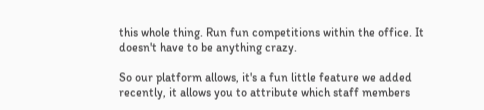this whole thing. Run fun competitions within the office. It doesn't have to be anything crazy.

So our platform allows, it's a fun little feature we added recently, it allows you to attribute which staff members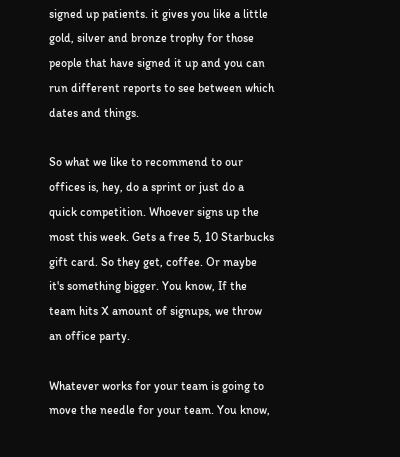signed up patients. it gives you like a little gold, silver and bronze trophy for those people that have signed it up and you can run different reports to see between which dates and things.

So what we like to recommend to our offices is, hey, do a sprint or just do a quick competition. Whoever signs up the most this week. Gets a free 5, 10 Starbucks gift card. So they get, coffee. Or maybe it's something bigger. You know, If the team hits X amount of signups, we throw an office party.

Whatever works for your team is going to move the needle for your team. You know,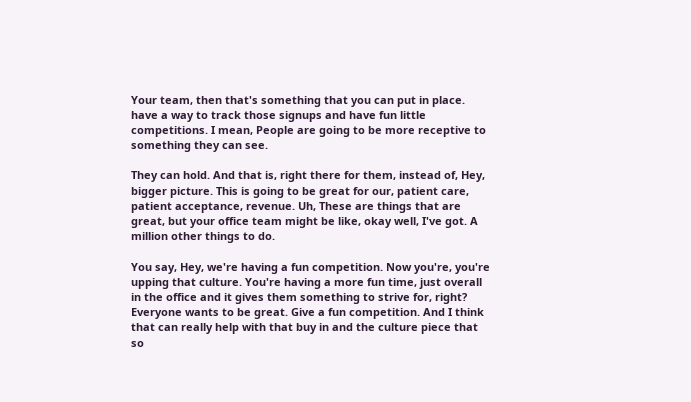Your team, then that's something that you can put in place. have a way to track those signups and have fun little competitions. I mean, People are going to be more receptive to something they can see.

They can hold. And that is, right there for them, instead of, Hey, bigger picture. This is going to be great for our, patient care, patient acceptance, revenue. Uh, These are things that are great, but your office team might be like, okay well, I've got. A million other things to do.

You say, Hey, we're having a fun competition. Now you're, you're upping that culture. You're having a more fun time, just overall in the office and it gives them something to strive for, right? Everyone wants to be great. Give a fun competition. And I think that can really help with that buy in and the culture piece that so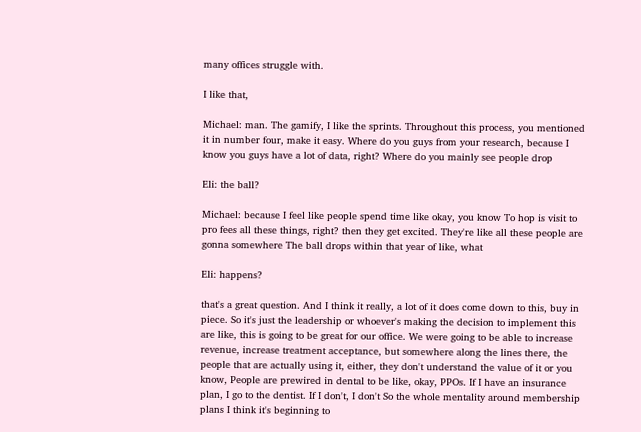many offices struggle with.

I like that,

Michael: man. The gamify, I like the sprints. Throughout this process, you mentioned it in number four, make it easy. Where do you guys from your research, because I know you guys have a lot of data, right? Where do you mainly see people drop

Eli: the ball?

Michael: because I feel like people spend time like okay, you know To hop is visit to pro fees all these things, right? then they get excited. They're like all these people are gonna somewhere The ball drops within that year of like, what

Eli: happens?

that's a great question. And I think it really, a lot of it does come down to this, buy in piece. So it's just the leadership or whoever's making the decision to implement this are like, this is going to be great for our office. We were going to be able to increase revenue, increase treatment acceptance, but somewhere along the lines there, the people that are actually using it, either, they don't understand the value of it or you know, People are prewired in dental to be like, okay, PPOs. If I have an insurance plan, I go to the dentist. If I don't, I don't So the whole mentality around membership plans I think it's beginning to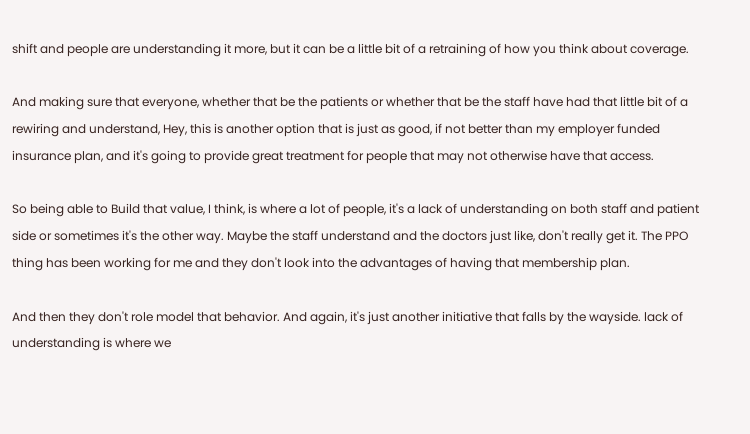shift and people are understanding it more, but it can be a little bit of a retraining of how you think about coverage.

And making sure that everyone, whether that be the patients or whether that be the staff have had that little bit of a rewiring and understand, Hey, this is another option that is just as good, if not better than my employer funded insurance plan, and it's going to provide great treatment for people that may not otherwise have that access.

So being able to Build that value, I think, is where a lot of people, it's a lack of understanding on both staff and patient side or sometimes it's the other way. Maybe the staff understand and the doctors just like, don't really get it. The PPO thing has been working for me and they don't look into the advantages of having that membership plan.

And then they don't role model that behavior. And again, it's just another initiative that falls by the wayside. lack of understanding is where we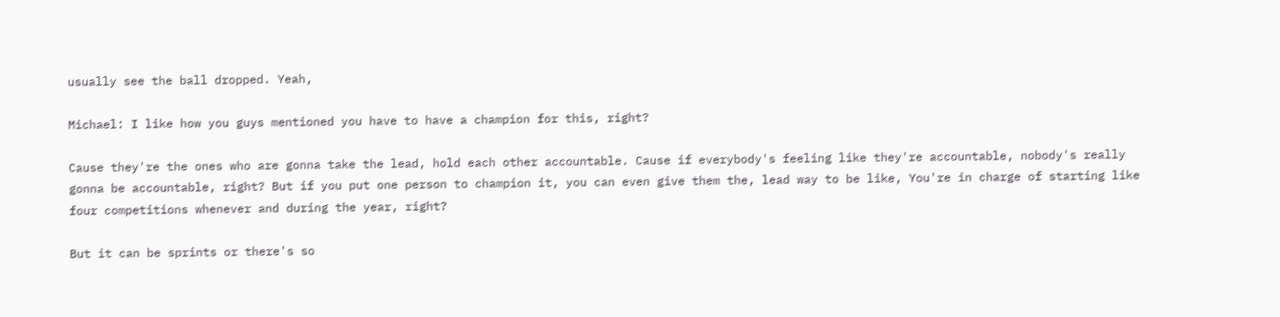usually see the ball dropped. Yeah,

Michael: I like how you guys mentioned you have to have a champion for this, right?

Cause they're the ones who are gonna take the lead, hold each other accountable. Cause if everybody's feeling like they're accountable, nobody's really gonna be accountable, right? But if you put one person to champion it, you can even give them the, lead way to be like, You're in charge of starting like four competitions whenever and during the year, right?

But it can be sprints or there's so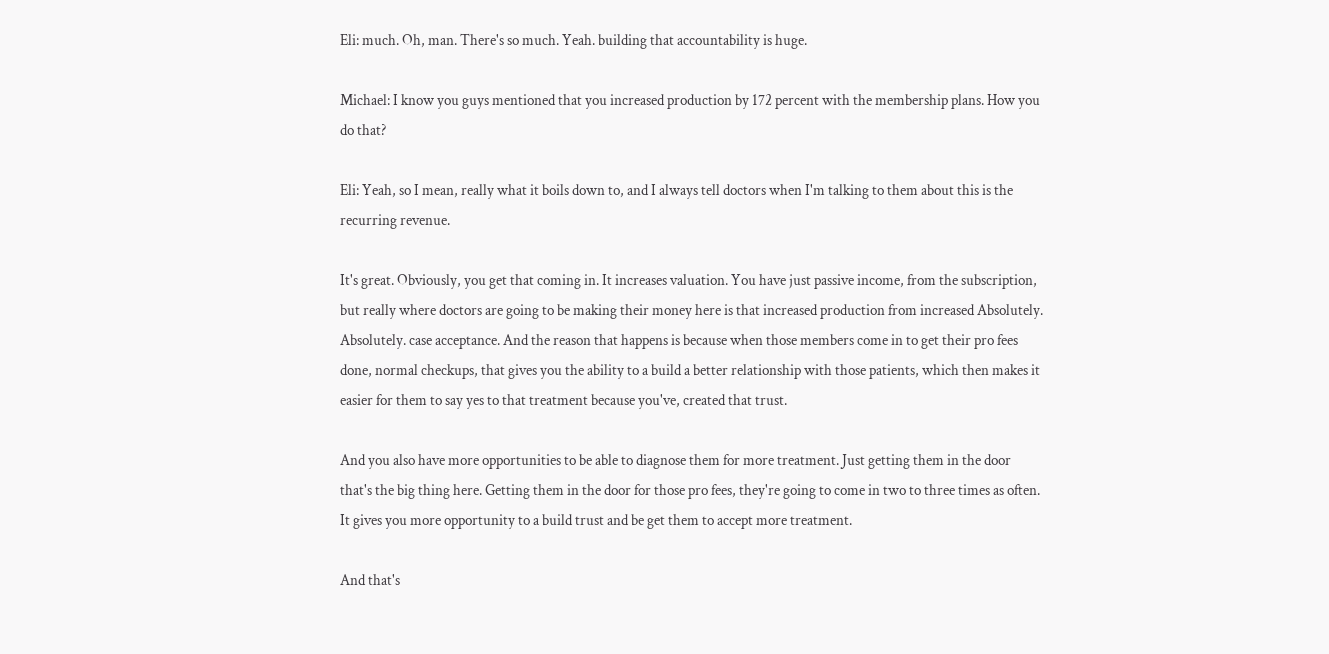Eli: much. Oh, man. There's so much. Yeah. building that accountability is huge.

Michael: I know you guys mentioned that you increased production by 172 percent with the membership plans. How you do that?

Eli: Yeah, so I mean, really what it boils down to, and I always tell doctors when I'm talking to them about this is the recurring revenue.

It's great. Obviously, you get that coming in. It increases valuation. You have just passive income, from the subscription, but really where doctors are going to be making their money here is that increased production from increased Absolutely. Absolutely. case acceptance. And the reason that happens is because when those members come in to get their pro fees done, normal checkups, that gives you the ability to a build a better relationship with those patients, which then makes it easier for them to say yes to that treatment because you've, created that trust.

And you also have more opportunities to be able to diagnose them for more treatment. Just getting them in the door that's the big thing here. Getting them in the door for those pro fees, they're going to come in two to three times as often. It gives you more opportunity to a build trust and be get them to accept more treatment.

And that's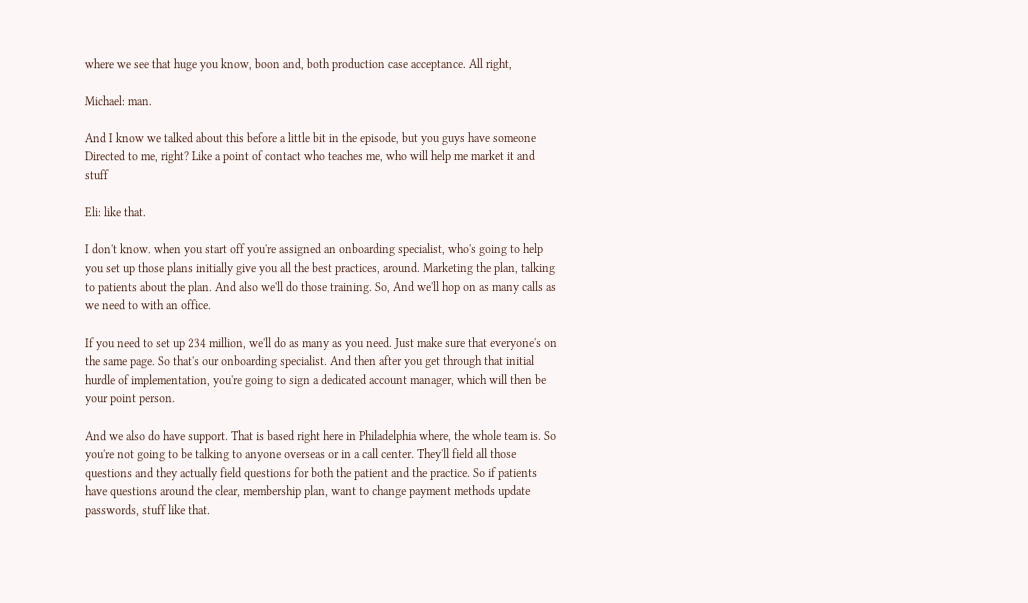where we see that huge you know, boon and, both production case acceptance. All right,

Michael: man.

And I know we talked about this before a little bit in the episode, but you guys have someone Directed to me, right? Like a point of contact who teaches me, who will help me market it and stuff

Eli: like that.

I don't know. when you start off you're assigned an onboarding specialist, who's going to help you set up those plans initially give you all the best practices, around. Marketing the plan, talking to patients about the plan. And also we'll do those training. So, And we'll hop on as many calls as we need to with an office.

If you need to set up 234 million, we'll do as many as you need. Just make sure that everyone's on the same page. So that's our onboarding specialist. And then after you get through that initial hurdle of implementation, you're going to sign a dedicated account manager, which will then be your point person.

And we also do have support. That is based right here in Philadelphia where, the whole team is. So you're not going to be talking to anyone overseas or in a call center. They'll field all those questions and they actually field questions for both the patient and the practice. So if patients have questions around the clear, membership plan, want to change payment methods update passwords, stuff like that.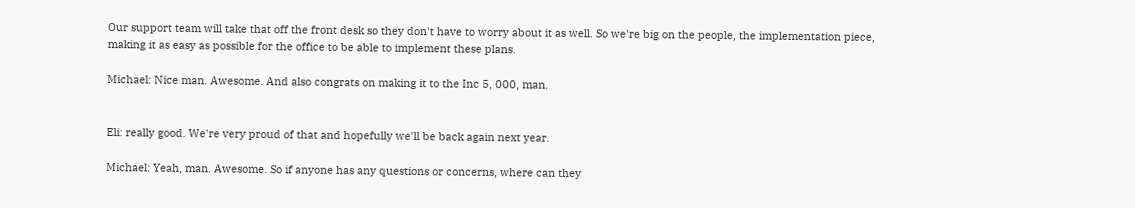Our support team will take that off the front desk so they don't have to worry about it as well. So we're big on the people, the implementation piece, making it as easy as possible for the office to be able to implement these plans.

Michael: Nice man. Awesome. And also congrats on making it to the Inc 5, 000, man.


Eli: really good. We're very proud of that and hopefully we'll be back again next year.

Michael: Yeah, man. Awesome. So if anyone has any questions or concerns, where can they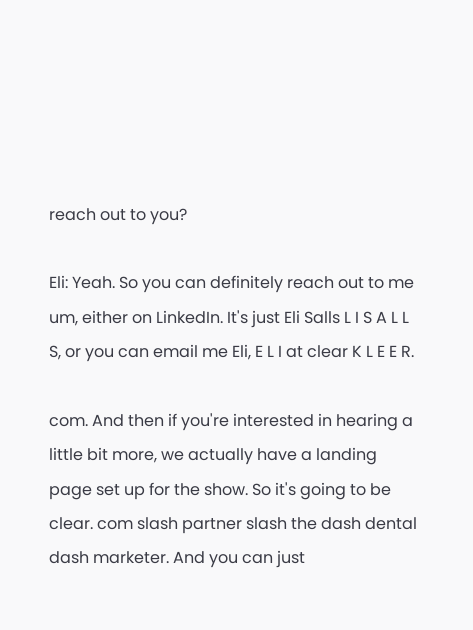reach out to you?

Eli: Yeah. So you can definitely reach out to me um, either on LinkedIn. It's just Eli Salls L I S A L L S, or you can email me Eli, E L I at clear K L E E R.

com. And then if you're interested in hearing a little bit more, we actually have a landing page set up for the show. So it's going to be clear. com slash partner slash the dash dental dash marketer. And you can just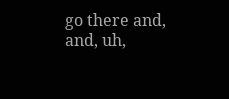go there and, and, uh,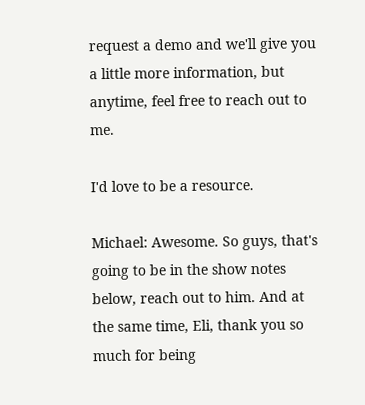request a demo and we'll give you a little more information, but anytime, feel free to reach out to me.

I'd love to be a resource.

Michael: Awesome. So guys, that's going to be in the show notes below, reach out to him. And at the same time, Eli, thank you so much for being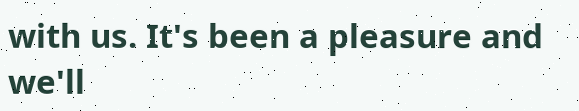with us. It's been a pleasure and we'll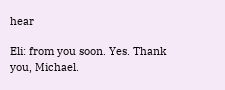hear

Eli: from you soon. Yes. Thank you, Michael.